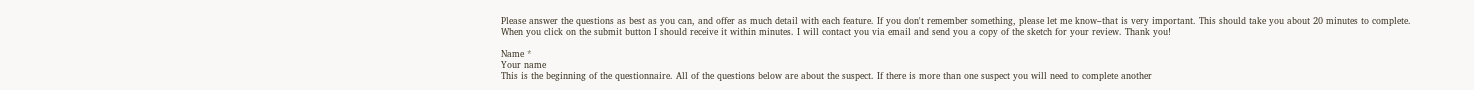Please answer the questions as best as you can, and offer as much detail with each feature. If you don't remember something, please let me know–that is very important. This should take you about 20 minutes to complete. When you click on the submit button I should receive it within minutes. I will contact you via email and send you a copy of the sketch for your review. Thank you!

Name *
Your name
This is the beginning of the questionnaire. All of the questions below are about the suspect. If there is more than one suspect you will need to complete another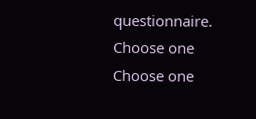questionnaire.
Choose one
Choose one